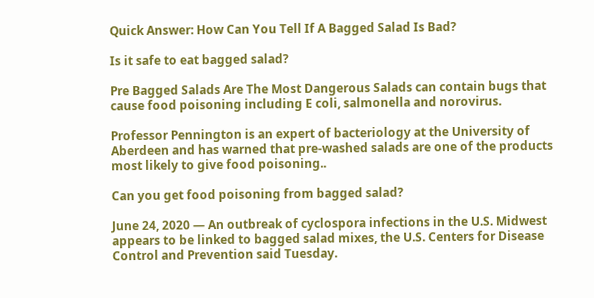Quick Answer: How Can You Tell If A Bagged Salad Is Bad?

Is it safe to eat bagged salad?

Pre Bagged Salads Are The Most Dangerous Salads can contain bugs that cause food poisoning including E coli, salmonella and norovirus.

Professor Pennington is an expert of bacteriology at the University of Aberdeen and has warned that pre-washed salads are one of the products most likely to give food poisoning..

Can you get food poisoning from bagged salad?

June 24, 2020 — An outbreak of cyclospora infections in the U.S. Midwest appears to be linked to bagged salad mixes, the U.S. Centers for Disease Control and Prevention said Tuesday.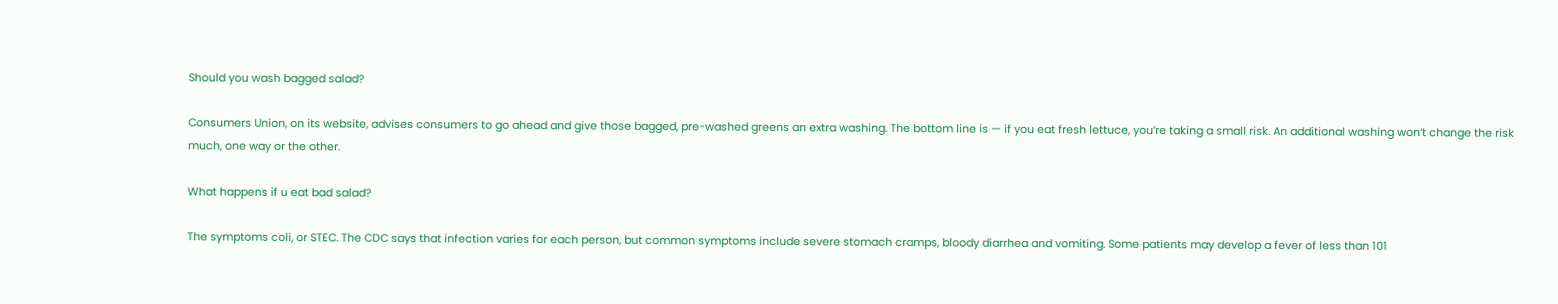Should you wash bagged salad?

Consumers Union, on its website, advises consumers to go ahead and give those bagged, pre-washed greens an extra washing. The bottom line is — if you eat fresh lettuce, you’re taking a small risk. An additional washing won’t change the risk much, one way or the other.

What happens if u eat bad salad?

The symptoms coli, or STEC. The CDC says that infection varies for each person, but common symptoms include severe stomach cramps, bloody diarrhea and vomiting. Some patients may develop a fever of less than 101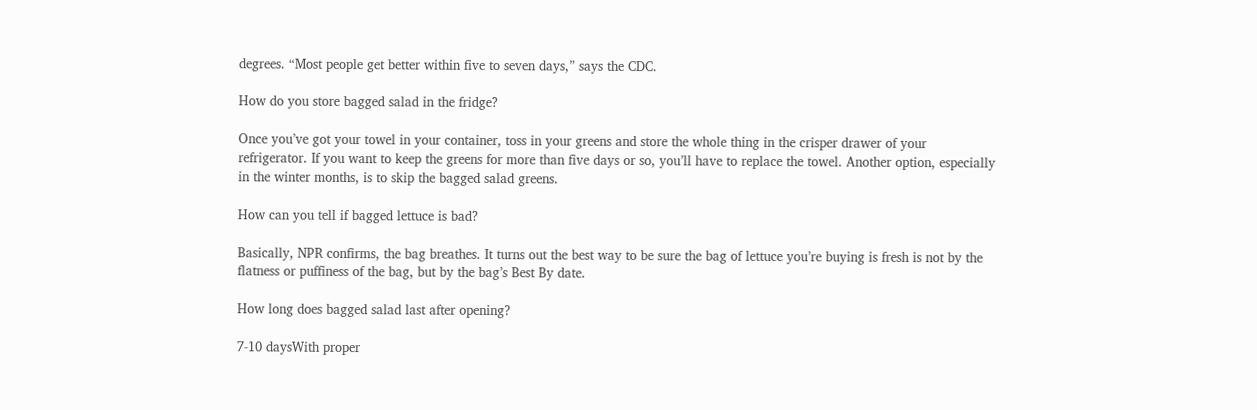degrees. “Most people get better within five to seven days,” says the CDC.

How do you store bagged salad in the fridge?

Once you’ve got your towel in your container, toss in your greens and store the whole thing in the crisper drawer of your refrigerator. If you want to keep the greens for more than five days or so, you’ll have to replace the towel. Another option, especially in the winter months, is to skip the bagged salad greens.

How can you tell if bagged lettuce is bad?

Basically, NPR confirms, the bag breathes. It turns out the best way to be sure the bag of lettuce you’re buying is fresh is not by the flatness or puffiness of the bag, but by the bag’s Best By date.

How long does bagged salad last after opening?

7-10 daysWith proper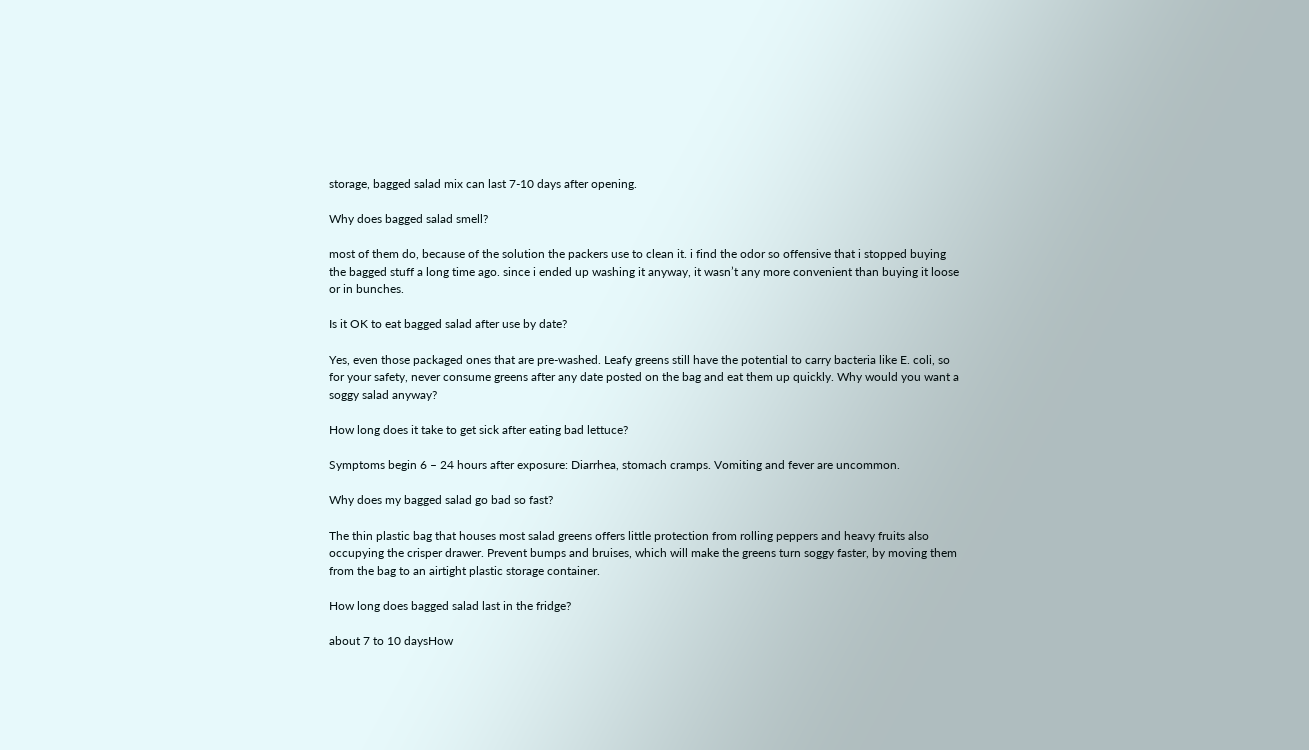storage, bagged salad mix can last 7-10 days after opening.

Why does bagged salad smell?

most of them do, because of the solution the packers use to clean it. i find the odor so offensive that i stopped buying the bagged stuff a long time ago. since i ended up washing it anyway, it wasn’t any more convenient than buying it loose or in bunches.

Is it OK to eat bagged salad after use by date?

Yes, even those packaged ones that are pre-washed. Leafy greens still have the potential to carry bacteria like E. coli, so for your safety, never consume greens after any date posted on the bag and eat them up quickly. Why would you want a soggy salad anyway?

How long does it take to get sick after eating bad lettuce?

Symptoms begin 6 – 24 hours after exposure: Diarrhea, stomach cramps. Vomiting and fever are uncommon.

Why does my bagged salad go bad so fast?

The thin plastic bag that houses most salad greens offers little protection from rolling peppers and heavy fruits also occupying the crisper drawer. Prevent bumps and bruises, which will make the greens turn soggy faster, by moving them from the bag to an airtight plastic storage container.

How long does bagged salad last in the fridge?

about 7 to 10 daysHow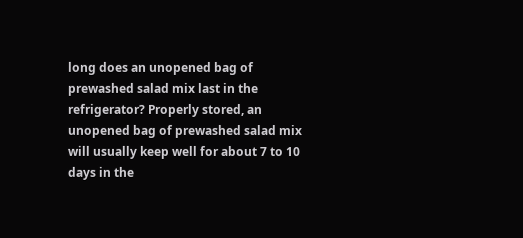long does an unopened bag of prewashed salad mix last in the refrigerator? Properly stored, an unopened bag of prewashed salad mix will usually keep well for about 7 to 10 days in the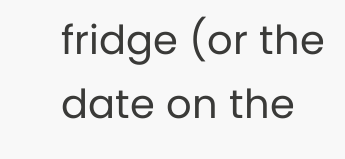fridge (or the date on the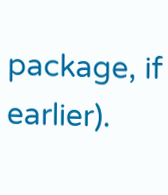package, if earlier).